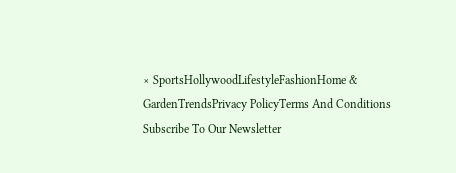× SportsHollywoodLifestyleFashionHome & GardenTrendsPrivacy PolicyTerms And Conditions
Subscribe To Our Newsletter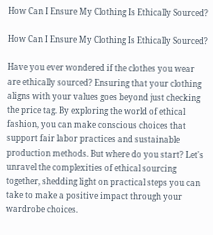How Can I Ensure My Clothing Is Ethically Sourced?

How Can I Ensure My Clothing Is Ethically Sourced?

Have you ever wondered if the clothes you wear are ethically sourced? Ensuring that your clothing aligns with your values goes beyond just checking the price tag. By exploring the world of ethical fashion, you can make conscious choices that support fair labor practices and sustainable production methods. But where do you start? Let's unravel the complexities of ethical sourcing together, shedding light on practical steps you can take to make a positive impact through your wardrobe choices.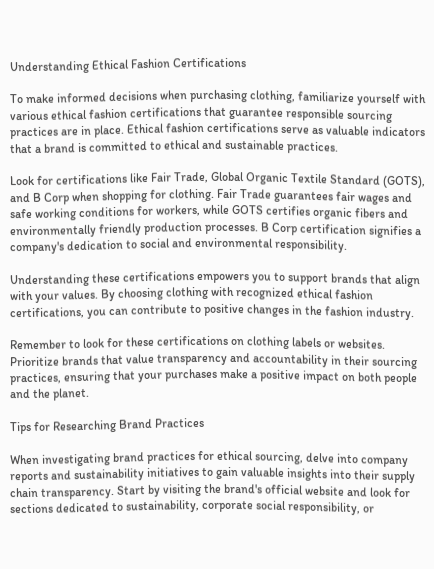Understanding Ethical Fashion Certifications

To make informed decisions when purchasing clothing, familiarize yourself with various ethical fashion certifications that guarantee responsible sourcing practices are in place. Ethical fashion certifications serve as valuable indicators that a brand is committed to ethical and sustainable practices.

Look for certifications like Fair Trade, Global Organic Textile Standard (GOTS), and B Corp when shopping for clothing. Fair Trade guarantees fair wages and safe working conditions for workers, while GOTS certifies organic fibers and environmentally friendly production processes. B Corp certification signifies a company's dedication to social and environmental responsibility.

Understanding these certifications empowers you to support brands that align with your values. By choosing clothing with recognized ethical fashion certifications, you can contribute to positive changes in the fashion industry.

Remember to look for these certifications on clothing labels or websites. Prioritize brands that value transparency and accountability in their sourcing practices, ensuring that your purchases make a positive impact on both people and the planet.

Tips for Researching Brand Practices

When investigating brand practices for ethical sourcing, delve into company reports and sustainability initiatives to gain valuable insights into their supply chain transparency. Start by visiting the brand's official website and look for sections dedicated to sustainability, corporate social responsibility, or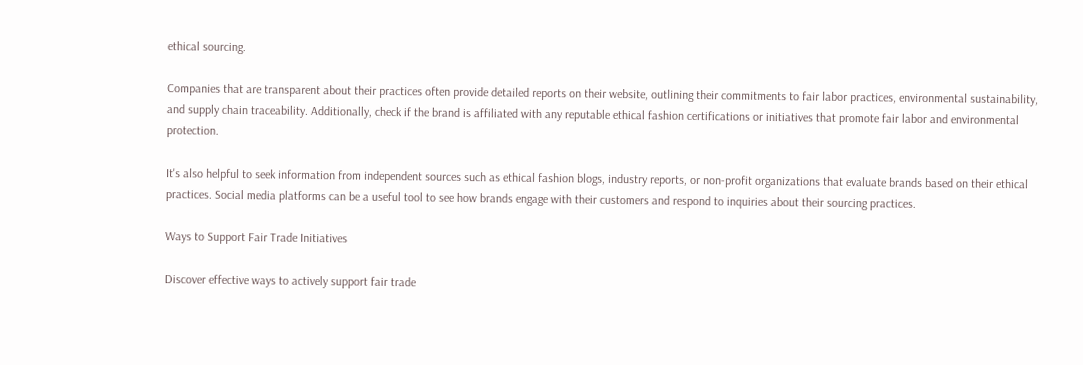ethical sourcing.

Companies that are transparent about their practices often provide detailed reports on their website, outlining their commitments to fair labor practices, environmental sustainability, and supply chain traceability. Additionally, check if the brand is affiliated with any reputable ethical fashion certifications or initiatives that promote fair labor and environmental protection.

It's also helpful to seek information from independent sources such as ethical fashion blogs, industry reports, or non-profit organizations that evaluate brands based on their ethical practices. Social media platforms can be a useful tool to see how brands engage with their customers and respond to inquiries about their sourcing practices.

Ways to Support Fair Trade Initiatives

Discover effective ways to actively support fair trade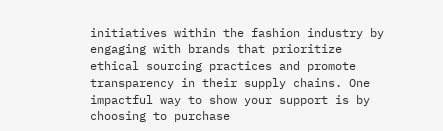initiatives within the fashion industry by engaging with brands that prioritize ethical sourcing practices and promote transparency in their supply chains. One impactful way to show your support is by choosing to purchase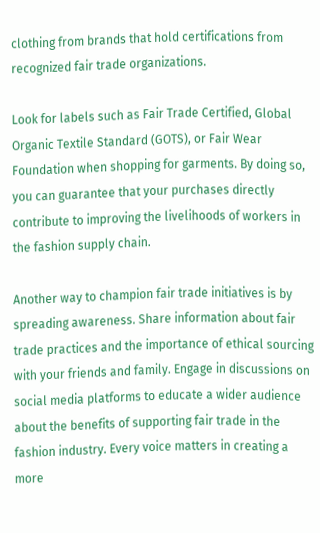clothing from brands that hold certifications from recognized fair trade organizations.

Look for labels such as Fair Trade Certified, Global Organic Textile Standard (GOTS), or Fair Wear Foundation when shopping for garments. By doing so, you can guarantee that your purchases directly contribute to improving the livelihoods of workers in the fashion supply chain.

Another way to champion fair trade initiatives is by spreading awareness. Share information about fair trade practices and the importance of ethical sourcing with your friends and family. Engage in discussions on social media platforms to educate a wider audience about the benefits of supporting fair trade in the fashion industry. Every voice matters in creating a more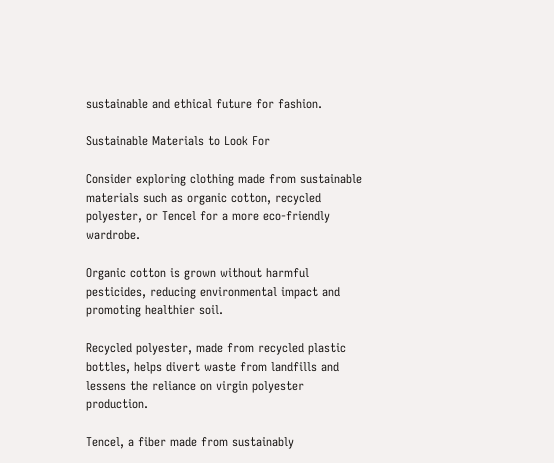sustainable and ethical future for fashion.

Sustainable Materials to Look For

Consider exploring clothing made from sustainable materials such as organic cotton, recycled polyester, or Tencel for a more eco-friendly wardrobe.

Organic cotton is grown without harmful pesticides, reducing environmental impact and promoting healthier soil.

Recycled polyester, made from recycled plastic bottles, helps divert waste from landfills and lessens the reliance on virgin polyester production.

Tencel, a fiber made from sustainably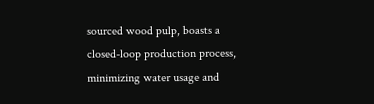sourced wood pulp, boasts a closed-loop production process, minimizing water usage and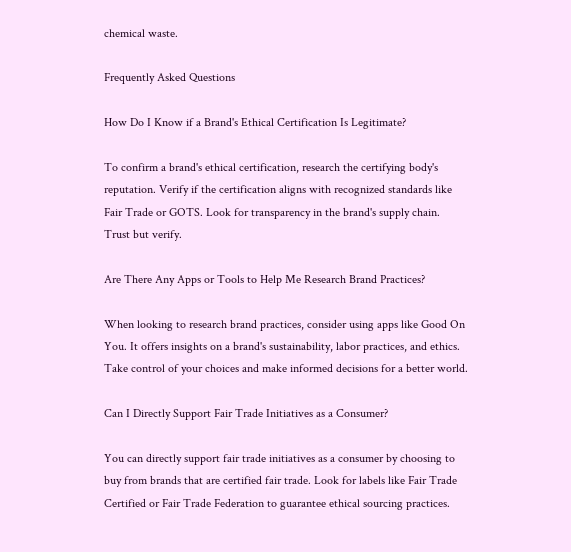chemical waste.

Frequently Asked Questions

How Do I Know if a Brand's Ethical Certification Is Legitimate?

To confirm a brand's ethical certification, research the certifying body's reputation. Verify if the certification aligns with recognized standards like Fair Trade or GOTS. Look for transparency in the brand's supply chain. Trust but verify.

Are There Any Apps or Tools to Help Me Research Brand Practices?

When looking to research brand practices, consider using apps like Good On You. It offers insights on a brand's sustainability, labor practices, and ethics. Take control of your choices and make informed decisions for a better world.

Can I Directly Support Fair Trade Initiatives as a Consumer?

You can directly support fair trade initiatives as a consumer by choosing to buy from brands that are certified fair trade. Look for labels like Fair Trade Certified or Fair Trade Federation to guarantee ethical sourcing practices.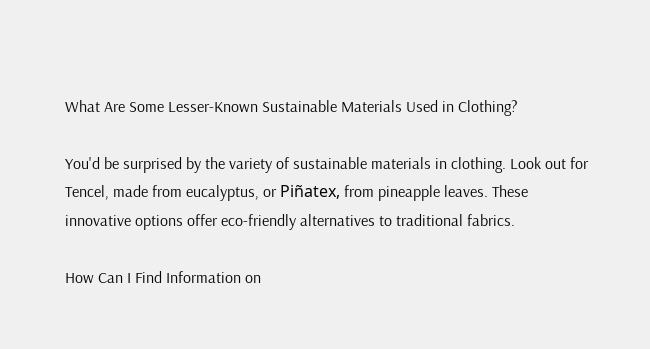What Are Some Lesser-Known Sustainable Materials Used in Clothing?

You'd be surprised by the variety of sustainable materials in clothing. Look out for Tencel, made from eucalyptus, or Piñatex, from pineapple leaves. These innovative options offer eco-friendly alternatives to traditional fabrics.

How Can I Find Information on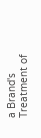a Brand's Treatment of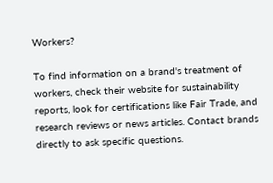Workers?

To find information on a brand's treatment of workers, check their website for sustainability reports, look for certifications like Fair Trade, and research reviews or news articles. Contact brands directly to ask specific questions.